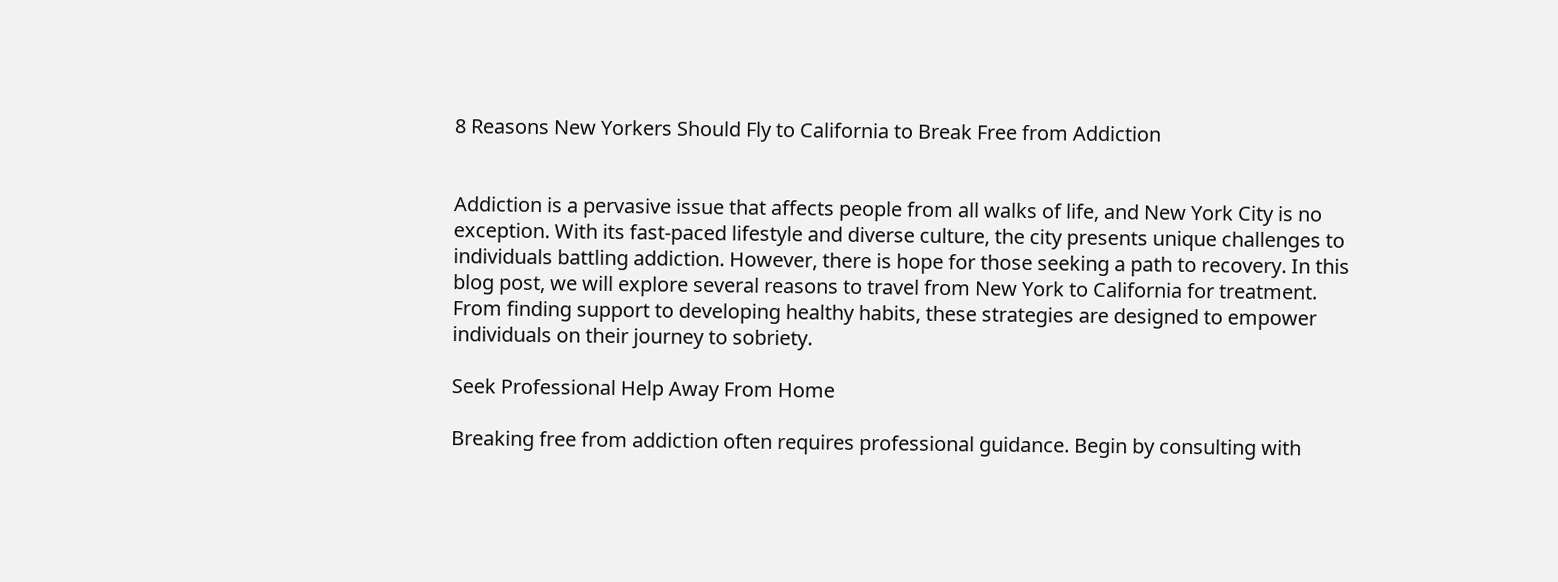8 Reasons New Yorkers Should Fly to California to Break Free from Addiction


Addiction is a pervasive issue that affects people from all walks of life, and New York City is no exception. With its fast-paced lifestyle and diverse culture, the city presents unique challenges to individuals battling addiction. However, there is hope for those seeking a path to recovery. In this blog post, we will explore several reasons to travel from New York to California for treatment. From finding support to developing healthy habits, these strategies are designed to empower individuals on their journey to sobriety.

Seek Professional Help Away From Home

Breaking free from addiction often requires professional guidance. Begin by consulting with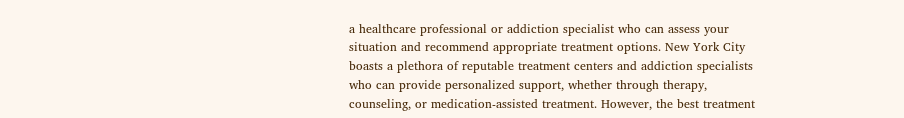a healthcare professional or addiction specialist who can assess your situation and recommend appropriate treatment options. New York City boasts a plethora of reputable treatment centers and addiction specialists who can provide personalized support, whether through therapy, counseling, or medication-assisted treatment. However, the best treatment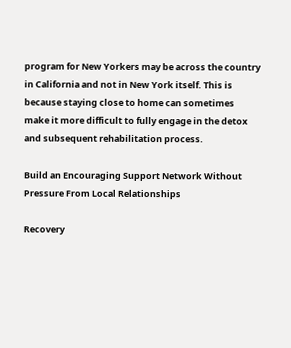program for New Yorkers may be across the country in California and not in New York itself. This is because staying close to home can sometimes make it more difficult to fully engage in the detox and subsequent rehabilitation process.

Build an Encouraging Support Network Without Pressure From Local Relationships

Recovery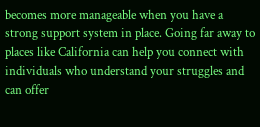becomes more manageable when you have a strong support system in place. Going far away to places like California can help you connect with individuals who understand your struggles and can offer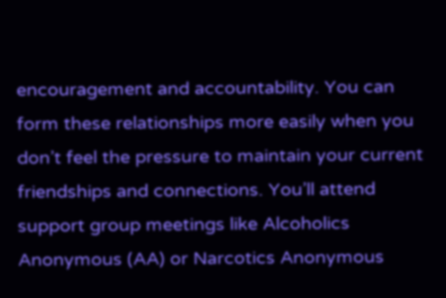encouragement and accountability. You can form these relationships more easily when you don’t feel the pressure to maintain your current friendships and connections. You’ll attend support group meetings like Alcoholics Anonymous (AA) or Narcotics Anonymous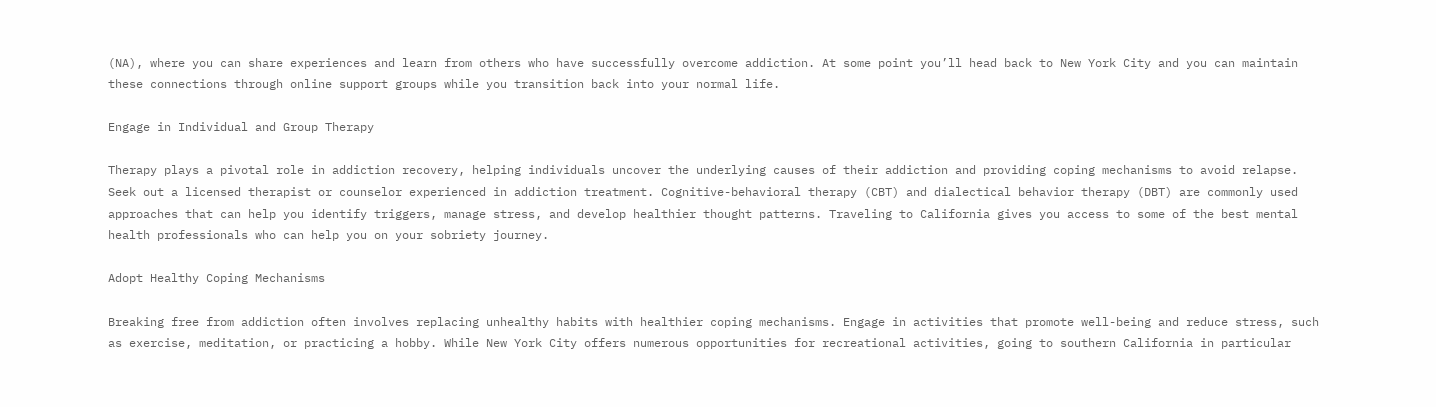(NA), where you can share experiences and learn from others who have successfully overcome addiction. At some point you’ll head back to New York City and you can maintain these connections through online support groups while you transition back into your normal life.

Engage in Individual and Group Therapy

Therapy plays a pivotal role in addiction recovery, helping individuals uncover the underlying causes of their addiction and providing coping mechanisms to avoid relapse. Seek out a licensed therapist or counselor experienced in addiction treatment. Cognitive-behavioral therapy (CBT) and dialectical behavior therapy (DBT) are commonly used approaches that can help you identify triggers, manage stress, and develop healthier thought patterns. Traveling to California gives you access to some of the best mental health professionals who can help you on your sobriety journey.

Adopt Healthy Coping Mechanisms

Breaking free from addiction often involves replacing unhealthy habits with healthier coping mechanisms. Engage in activities that promote well-being and reduce stress, such as exercise, meditation, or practicing a hobby. While New York City offers numerous opportunities for recreational activities, going to southern California in particular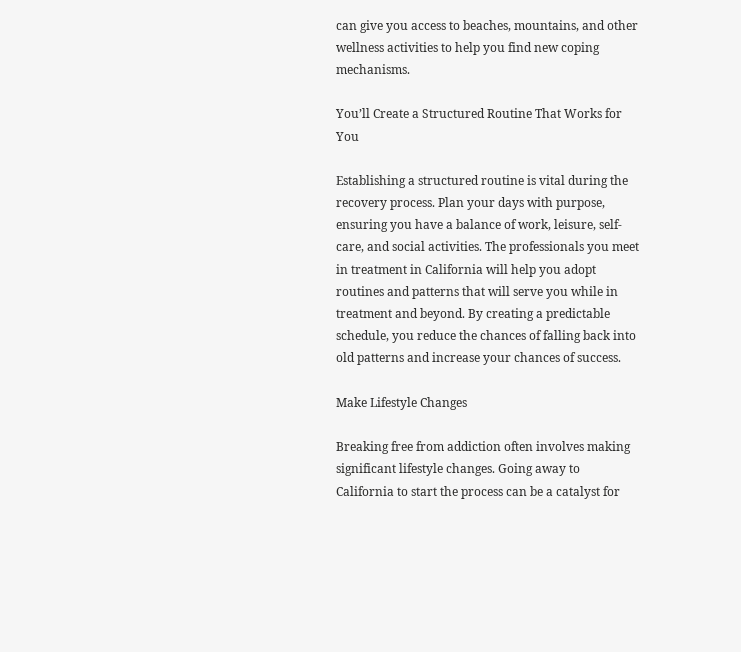can give you access to beaches, mountains, and other wellness activities to help you find new coping mechanisms.

You’ll Create a Structured Routine That Works for You

Establishing a structured routine is vital during the recovery process. Plan your days with purpose, ensuring you have a balance of work, leisure, self-care, and social activities. The professionals you meet in treatment in California will help you adopt routines and patterns that will serve you while in treatment and beyond. By creating a predictable schedule, you reduce the chances of falling back into old patterns and increase your chances of success.

Make Lifestyle Changes

Breaking free from addiction often involves making significant lifestyle changes. Going away to California to start the process can be a catalyst for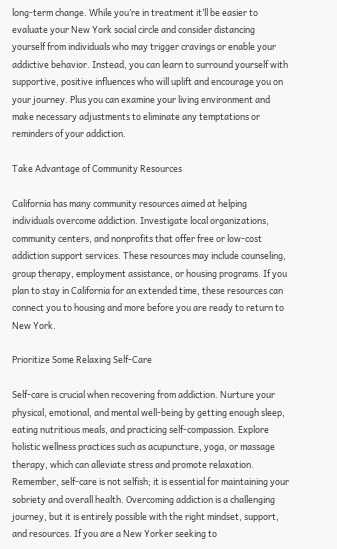long-term change. While you’re in treatment it’ll be easier to evaluate your New York social circle and consider distancing yourself from individuals who may trigger cravings or enable your addictive behavior. Instead, you can learn to surround yourself with supportive, positive influences who will uplift and encourage you on your journey. Plus you can examine your living environment and make necessary adjustments to eliminate any temptations or reminders of your addiction.

Take Advantage of Community Resources

California has many community resources aimed at helping individuals overcome addiction. Investigate local organizations, community centers, and nonprofits that offer free or low-cost addiction support services. These resources may include counseling, group therapy, employment assistance, or housing programs. If you plan to stay in California for an extended time, these resources can connect you to housing and more before you are ready to return to New York.

Prioritize Some Relaxing Self-Care

Self-care is crucial when recovering from addiction. Nurture your physical, emotional, and mental well-being by getting enough sleep, eating nutritious meals, and practicing self-compassion. Explore holistic wellness practices such as acupuncture, yoga, or massage therapy, which can alleviate stress and promote relaxation. Remember, self-care is not selfish; it is essential for maintaining your sobriety and overall health. Overcoming addiction is a challenging journey, but it is entirely possible with the right mindset, support, and resources. If you are a New Yorker seeking to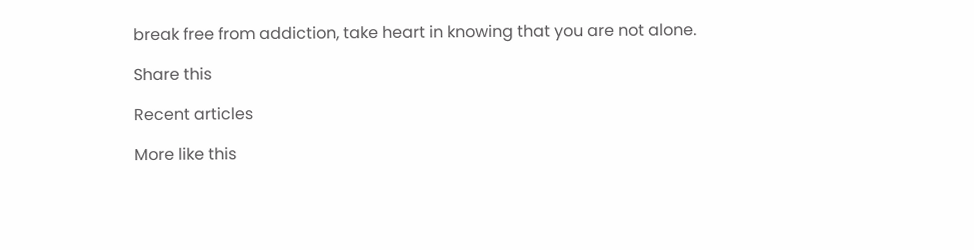break free from addiction, take heart in knowing that you are not alone.

Share this

Recent articles

More like this